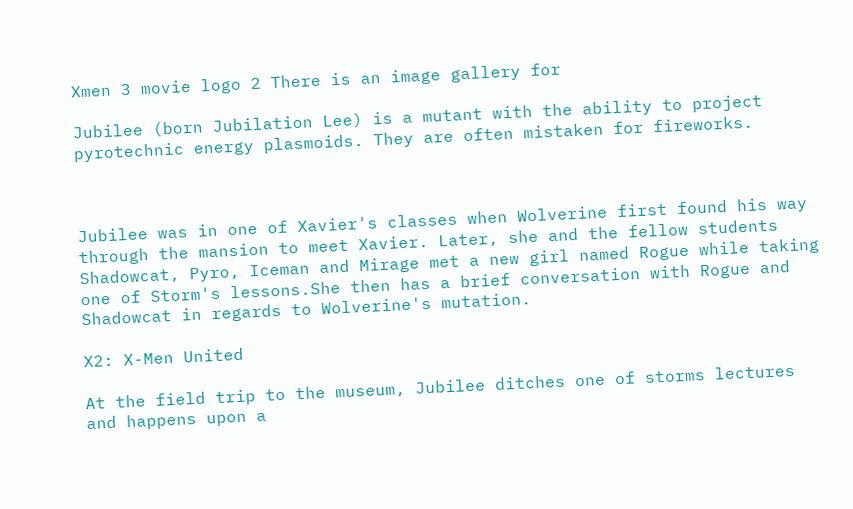Xmen 3 movie logo 2 There is an image gallery for

Jubilee (born Jubilation Lee) is a mutant with the ability to project pyrotechnic energy plasmoids. They are often mistaken for fireworks.



Jubilee was in one of Xavier's classes when Wolverine first found his way through the mansion to meet Xavier. Later, she and the fellow students Shadowcat, Pyro, Iceman and Mirage met a new girl named Rogue while taking one of Storm's lessons.She then has a brief conversation with Rogue and Shadowcat in regards to Wolverine's mutation.

X2: X-Men United

At the field trip to the museum, Jubilee ditches one of storms lectures and happens upon a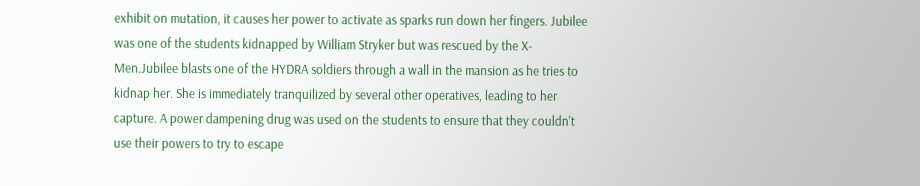exhibit on mutation, it causes her power to activate as sparks run down her fingers. Jubilee was one of the students kidnapped by William Stryker but was rescued by the X-Men.Jubilee blasts one of the HYDRA soldiers through a wall in the mansion as he tries to kidnap her. She is immediately tranquilized by several other operatives, leading to her capture. A power dampening drug was used on the students to ensure that they couldn't use their powers to try to escape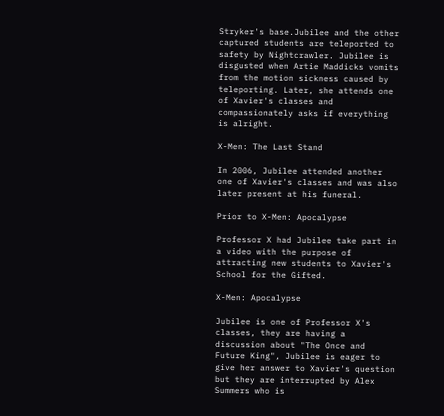Stryker's base.Jubilee and the other captured students are teleported to safety by Nightcrawler. Jubilee is disgusted when Artie Maddicks vomits from the motion sickness caused by teleporting. Later, she attends one of Xavier's classes and compassionately asks if everything is alright.

X-Men: The Last Stand

In 2006, Jubilee attended another one of Xavier's classes and was also later present at his funeral.

Prior to X-Men: Apocalypse

Professor X had Jubilee take part in a video with the purpose of attracting new students to Xavier's School for the Gifted.

X-Men: Apocalypse

Jubilee is one of Professor X's classes, they are having a discussion about "The Once and Future King", Jubilee is eager to give her answer to Xavier's question but they are interrupted by Alex Summers who is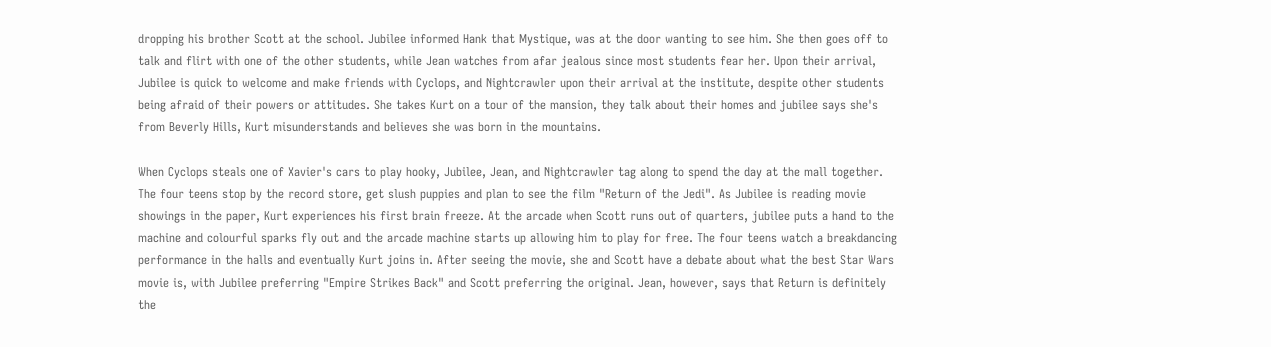dropping his brother Scott at the school. Jubilee informed Hank that Mystique, was at the door wanting to see him. She then goes off to talk and flirt with one of the other students, while Jean watches from afar jealous since most students fear her. Upon their arrival, Jubilee is quick to welcome and make friends with Cyclops, and Nightcrawler upon their arrival at the institute, despite other students being afraid of their powers or attitudes. She takes Kurt on a tour of the mansion, they talk about their homes and jubilee says she's from Beverly Hills, Kurt misunderstands and believes she was born in the mountains.

When Cyclops steals one of Xavier's cars to play hooky, Jubilee, Jean, and Nightcrawler tag along to spend the day at the mall together. The four teens stop by the record store, get slush puppies and plan to see the film "Return of the Jedi". As Jubilee is reading movie showings in the paper, Kurt experiences his first brain freeze. At the arcade when Scott runs out of quarters, jubilee puts a hand to the machine and colourful sparks fly out and the arcade machine starts up allowing him to play for free. The four teens watch a breakdancing performance in the halls and eventually Kurt joins in. After seeing the movie, she and Scott have a debate about what the best Star Wars movie is, with Jubilee preferring "Empire Strikes Back" and Scott preferring the original. Jean, however, says that Return is definitely the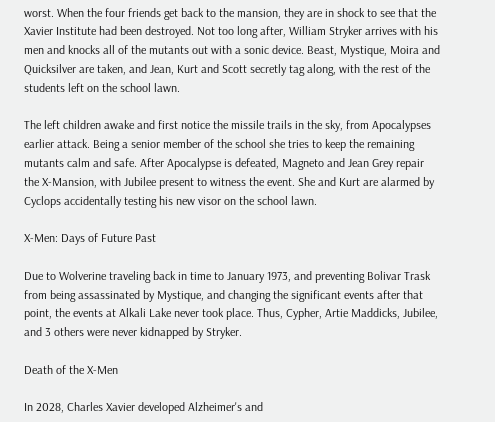worst. When the four friends get back to the mansion, they are in shock to see that the Xavier Institute had been destroyed. Not too long after, William Stryker arrives with his men and knocks all of the mutants out with a sonic device. Beast, Mystique, Moira and Quicksilver are taken, and Jean, Kurt and Scott secretly tag along, with the rest of the students left on the school lawn.

The left children awake and first notice the missile trails in the sky, from Apocalypses earlier attack. Being a senior member of the school she tries to keep the remaining mutants calm and safe. After Apocalypse is defeated, Magneto and Jean Grey repair the X-Mansion, with Jubilee present to witness the event. She and Kurt are alarmed by Cyclops accidentally testing his new visor on the school lawn.

X-Men: Days of Future Past

Due to Wolverine traveling back in time to January 1973, and preventing Bolivar Trask from being assassinated by Mystique, and changing the significant events after that point, the events at Alkali Lake never took place. Thus, Cypher, Artie Maddicks, Jubilee, and 3 others were never kidnapped by Stryker.

Death of the X-Men

In 2028, Charles Xavier developed Alzheimer's and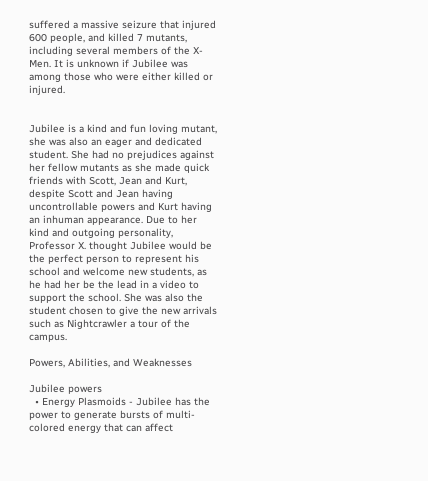suffered a massive seizure that injured 600 people, and killed 7 mutants, including several members of the X-Men. It is unknown if Jubilee was among those who were either killed or injured.


Jubilee is a kind and fun loving mutant, she was also an eager and dedicated student. She had no prejudices against her fellow mutants as she made quick friends with Scott, Jean and Kurt, despite Scott and Jean having uncontrollable powers and Kurt having an inhuman appearance. Due to her kind and outgoing personality, Professor X. thought Jubilee would be the perfect person to represent his school and welcome new students, as he had her be the lead in a video to support the school. She was also the student chosen to give the new arrivals such as Nightcrawler a tour of the campus.

Powers, Abilities, and Weaknesses

Jubilee powers
  • Energy Plasmoids - Jubilee has the power to generate bursts of multi-colored energy that can affect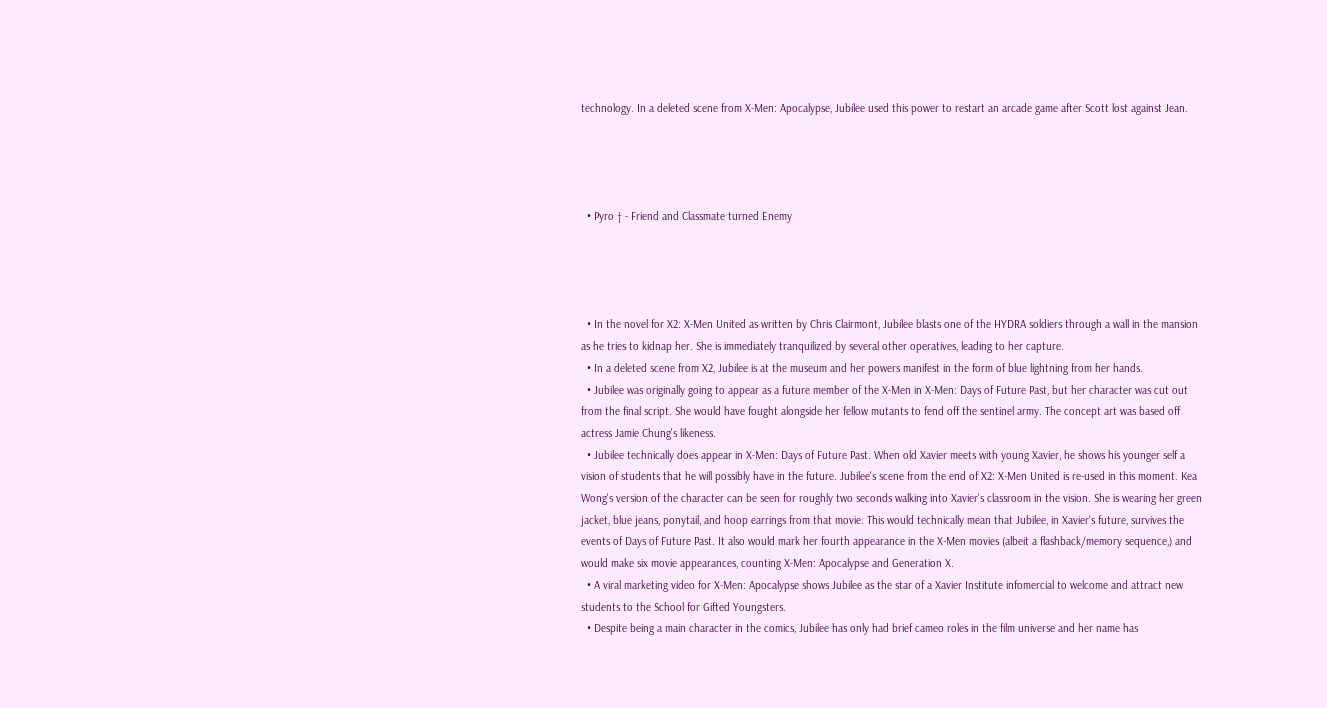technology. In a deleted scene from X-Men: Apocalypse, Jubilee used this power to restart an arcade game after Scott lost against Jean.




  • Pyro † - Friend and Classmate turned Enemy




  • In the novel for X2: X-Men United as written by Chris Clairmont, Jubilee blasts one of the HYDRA soldiers through a wall in the mansion as he tries to kidnap her. She is immediately tranquilized by several other operatives, leading to her capture.
  • In a deleted scene from X2, Jubilee is at the museum and her powers manifest in the form of blue lightning from her hands.
  • Jubilee was originally going to appear as a future member of the X-Men in X-Men: Days of Future Past, but her character was cut out from the final script. She would have fought alongside her fellow mutants to fend off the sentinel army. The concept art was based off actress Jamie Chung's likeness.
  • Jubilee technically does appear in X-Men: Days of Future Past. When old Xavier meets with young Xavier, he shows his younger self a vision of students that he will possibly have in the future. Jubilee's scene from the end of X2: X-Men United is re-used in this moment. Kea Wong's version of the character can be seen for roughly two seconds walking into Xavier's classroom in the vision. She is wearing her green jacket, blue jeans, ponytail, and hoop earrings from that movie. This would technically mean that Jubilee, in Xavier's future, survives the events of Days of Future Past. It also would mark her fourth appearance in the X-Men movies (albeit a flashback/memory sequence,) and would make six movie appearances, counting X-Men: Apocalypse and Generation X.
  • A viral marketing video for X-Men: Apocalypse shows Jubilee as the star of a Xavier Institute infomercial to welcome and attract new students to the School for Gifted Youngsters.
  • Despite being a main character in the comics, Jubilee has only had brief cameo roles in the film universe and her name has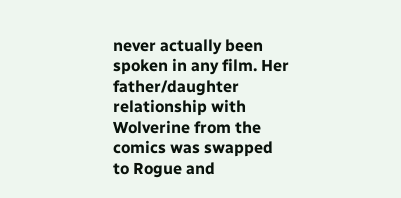never actually been spoken in any film. Her father/daughter relationship with Wolverine from the comics was swapped to Rogue and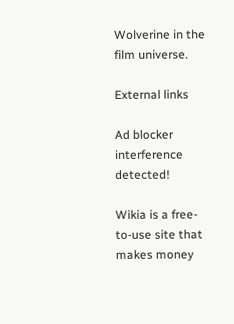Wolverine in the film universe.

External links

Ad blocker interference detected!

Wikia is a free-to-use site that makes money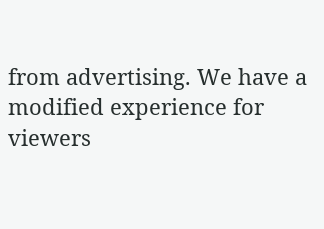from advertising. We have a modified experience for viewers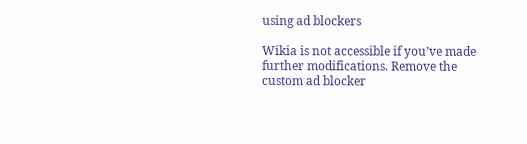using ad blockers

Wikia is not accessible if you’ve made further modifications. Remove the custom ad blocker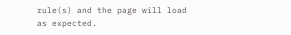rule(s) and the page will load as expected.